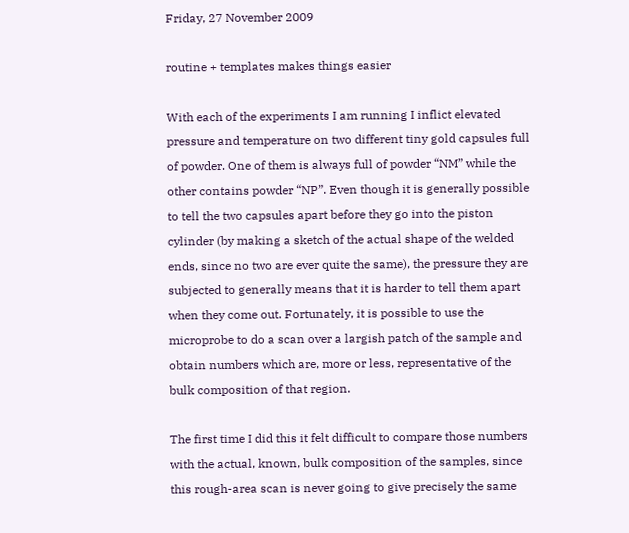Friday, 27 November 2009

routine + templates makes things easier

With each of the experiments I am running I inflict elevated pressure and temperature on two different tiny gold capsules full of powder. One of them is always full of powder “NM” while the other contains powder “NP”. Even though it is generally possible to tell the two capsules apart before they go into the piston cylinder (by making a sketch of the actual shape of the welded ends, since no two are ever quite the same), the pressure they are subjected to generally means that it is harder to tell them apart when they come out. Fortunately, it is possible to use the microprobe to do a scan over a largish patch of the sample and obtain numbers which are, more or less, representative of the bulk composition of that region.

The first time I did this it felt difficult to compare those numbers with the actual, known, bulk composition of the samples, since this rough-area scan is never going to give precisely the same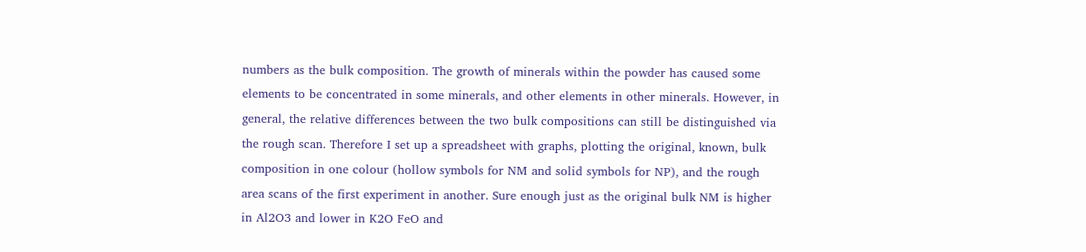numbers as the bulk composition. The growth of minerals within the powder has caused some elements to be concentrated in some minerals, and other elements in other minerals. However, in general, the relative differences between the two bulk compositions can still be distinguished via the rough scan. Therefore I set up a spreadsheet with graphs, plotting the original, known, bulk composition in one colour (hollow symbols for NM and solid symbols for NP), and the rough area scans of the first experiment in another. Sure enough just as the original bulk NM is higher in Al2O3 and lower in K2O FeO and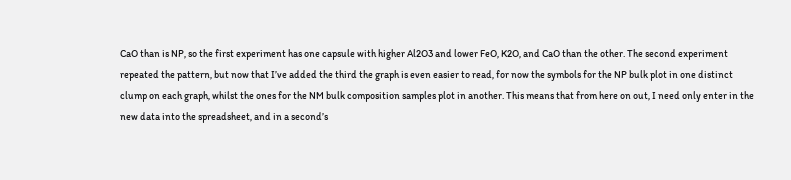CaO than is NP, so the first experiment has one capsule with higher Al2O3 and lower FeO, K2O, and CaO than the other. The second experiment repeated the pattern, but now that I’ve added the third the graph is even easier to read, for now the symbols for the NP bulk plot in one distinct clump on each graph, whilst the ones for the NM bulk composition samples plot in another. This means that from here on out, I need only enter in the new data into the spreadsheet, and in a second’s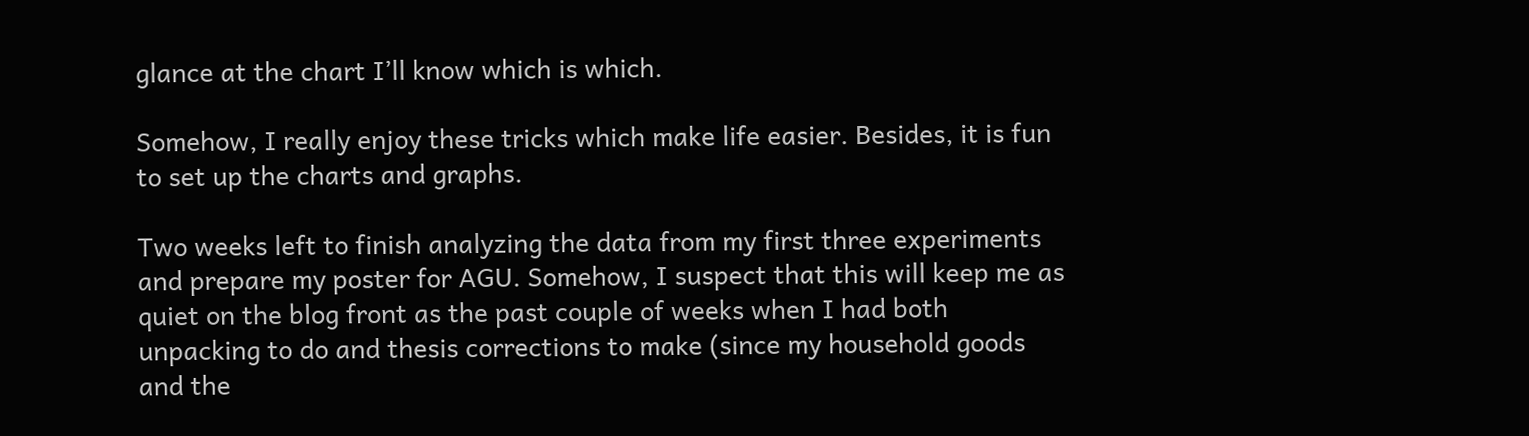glance at the chart I’ll know which is which.

Somehow, I really enjoy these tricks which make life easier. Besides, it is fun to set up the charts and graphs.

Two weeks left to finish analyzing the data from my first three experiments and prepare my poster for AGU. Somehow, I suspect that this will keep me as quiet on the blog front as the past couple of weeks when I had both unpacking to do and thesis corrections to make (since my household goods and the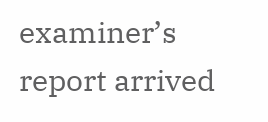examiner’s report arrived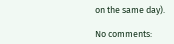on the same day).

No comments: